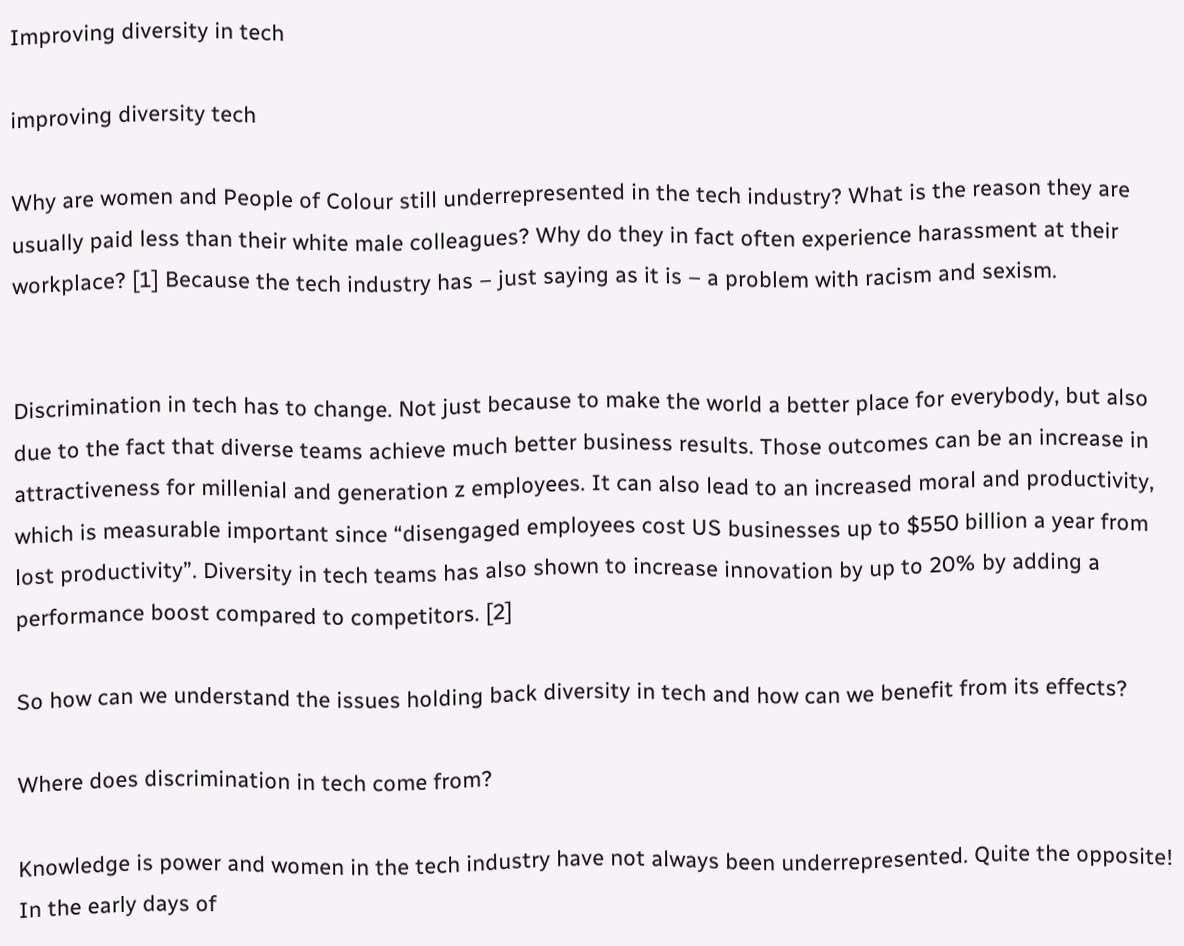Improving diversity in tech

improving diversity tech

Why are women and People of Colour still underrepresented in the tech industry? What is the reason they are usually paid less than their white male colleagues? Why do they in fact often experience harassment at their workplace? [1] Because the tech industry has – just saying as it is – a problem with racism and sexism.


Discrimination in tech has to change. Not just because to make the world a better place for everybody, but also due to the fact that diverse teams achieve much better business results. Those outcomes can be an increase in attractiveness for millenial and generation z employees. It can also lead to an increased moral and productivity, which is measurable important since “disengaged employees cost US businesses up to $550 billion a year from lost productivity”. Diversity in tech teams has also shown to increase innovation by up to 20% by adding a performance boost compared to competitors. [2]

So how can we understand the issues holding back diversity in tech and how can we benefit from its effects?

Where does discrimination in tech come from?

Knowledge is power and women in the tech industry have not always been underrepresented. Quite the opposite! In the early days of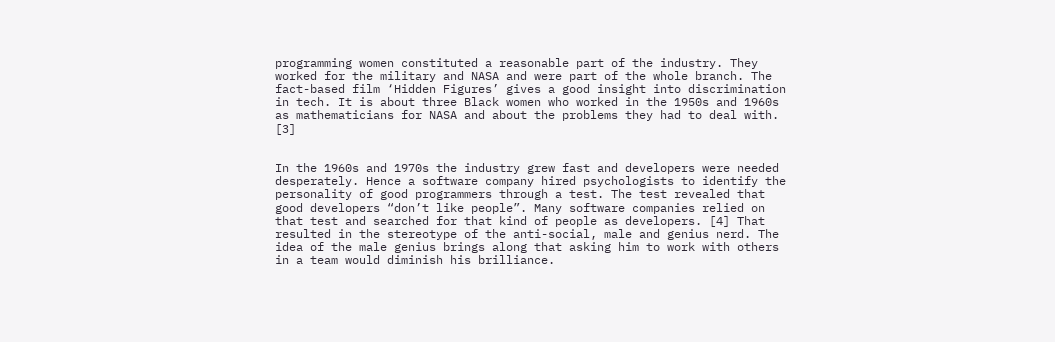programming women constituted a reasonable part of the industry. They worked for the military and NASA and were part of the whole branch. The fact-based film ‘Hidden Figures’ gives a good insight into discrimination in tech. It is about three Black women who worked in the 1950s and 1960s as mathematicians for NASA and about the problems they had to deal with. [3]


In the 1960s and 1970s the industry grew fast and developers were needed desperately. Hence a software company hired psychologists to identify the personality of good programmers through a test. The test revealed that good developers “don’t like people”. Many software companies relied on that test and searched for that kind of people as developers. [4] That resulted in the stereotype of the anti-social, male and genius nerd. The idea of the male genius brings along that asking him to work with others in a team would diminish his brilliance.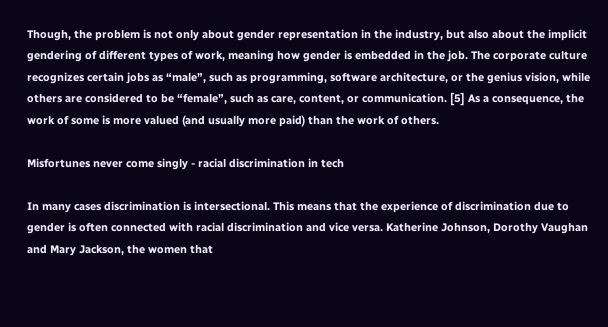Though, the problem is not only about gender representation in the industry, but also about the implicit gendering of different types of work, meaning how gender is embedded in the job. The corporate culture recognizes certain jobs as “male”, such as programming, software architecture, or the genius vision, while others are considered to be “female”, such as care, content, or communication. [5] As a consequence, the work of some is more valued (and usually more paid) than the work of others.

Misfortunes never come singly - racial discrimination in tech

In many cases discrimination is intersectional. This means that the experience of discrimination due to gender is often connected with racial discrimination and vice versa. Katherine Johnson, Dorothy Vaughan and Mary Jackson, the women that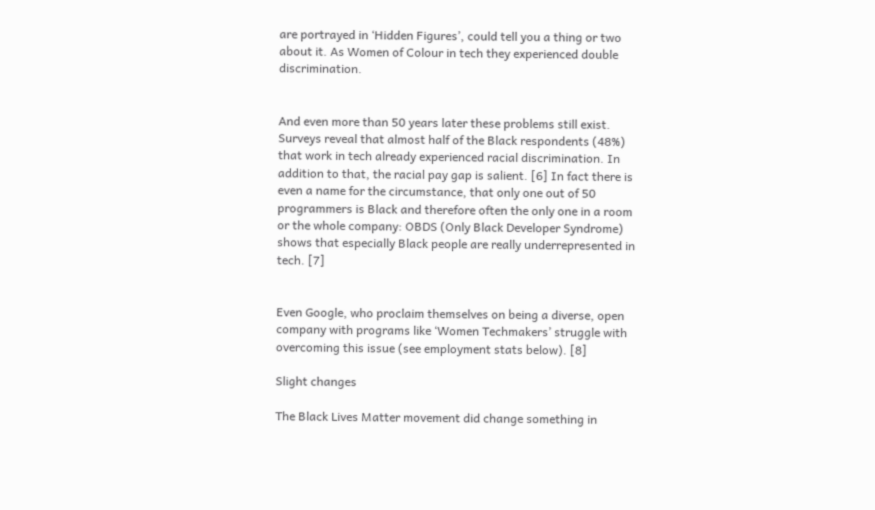are portrayed in ‘Hidden Figures’, could tell you a thing or two about it. As Women of Colour in tech they experienced double discrimination.


And even more than 50 years later these problems still exist. Surveys reveal that almost half of the Black respondents (48%) that work in tech already experienced racial discrimination. In addition to that, the racial pay gap is salient. [6] In fact there is even a name for the circumstance, that only one out of 50 programmers is Black and therefore often the only one in a room or the whole company: OBDS (Only Black Developer Syndrome) shows that especially Black people are really underrepresented in tech. [7]


Even Google, who proclaim themselves on being a diverse, open company with programs like ‘Women Techmakers’ struggle with overcoming this issue (see employment stats below). [8]

Slight changes

The Black Lives Matter movement did change something in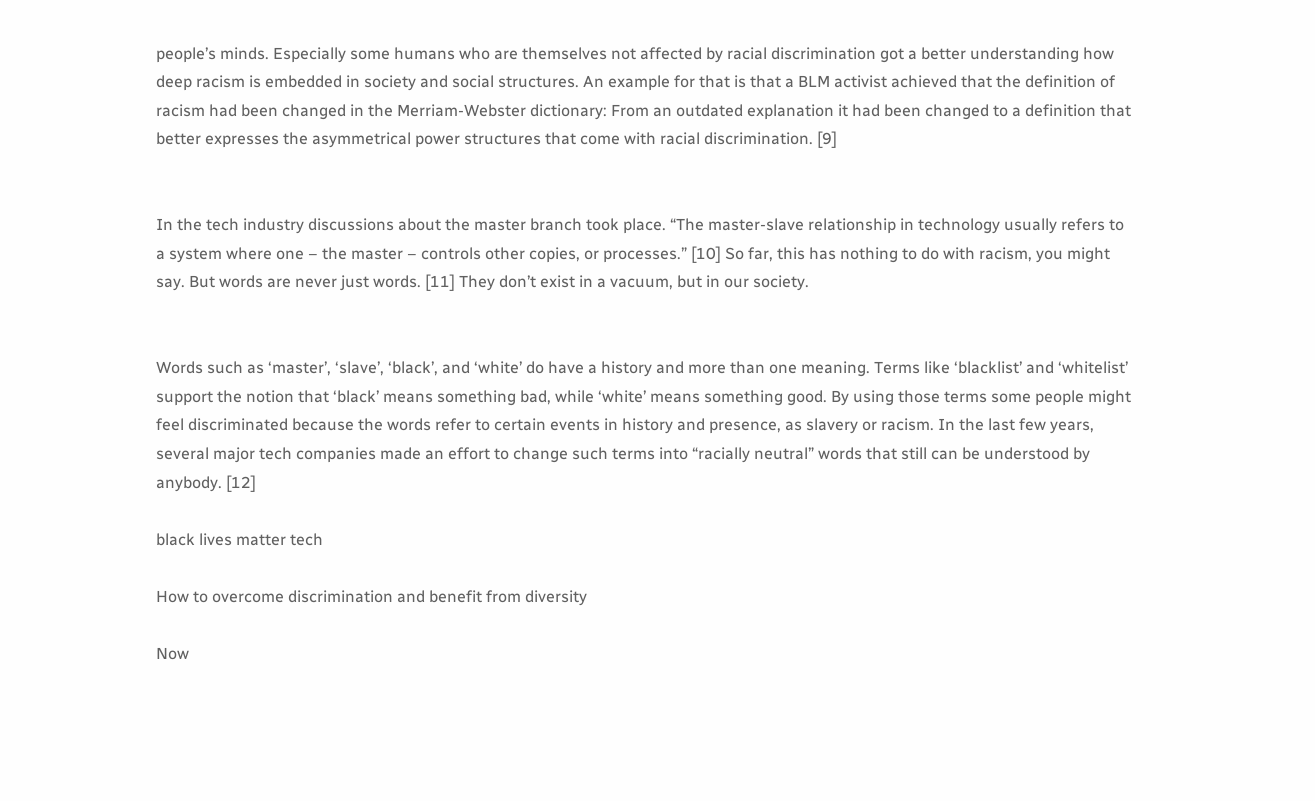people’s minds. Especially some humans who are themselves not affected by racial discrimination got a better understanding how deep racism is embedded in society and social structures. An example for that is that a BLM activist achieved that the definition of racism had been changed in the Merriam-Webster dictionary: From an outdated explanation it had been changed to a definition that better expresses the asymmetrical power structures that come with racial discrimination. [9]


In the tech industry discussions about the master branch took place. “The master-slave relationship in technology usually refers to a system where one – the master – controls other copies, or processes.” [10] So far, this has nothing to do with racism, you might say. But words are never just words. [11] They don’t exist in a vacuum, but in our society.


Words such as ‘master’, ‘slave’, ‘black’, and ‘white’ do have a history and more than one meaning. Terms like ‘blacklist’ and ‘whitelist’ support the notion that ‘black’ means something bad, while ‘white’ means something good. By using those terms some people might feel discriminated because the words refer to certain events in history and presence, as slavery or racism. In the last few years, several major tech companies made an effort to change such terms into “racially neutral” words that still can be understood by anybody. [12]

black lives matter tech

How to overcome discrimination and benefit from diversity

Now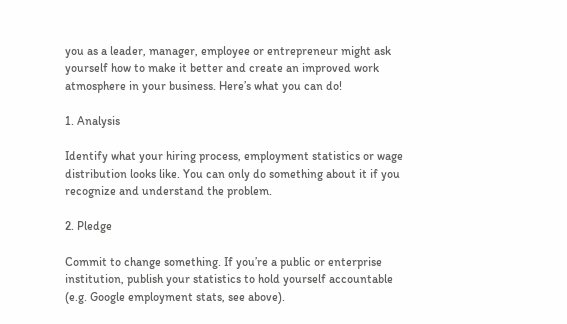you as a leader, manager, employee or entrepreneur might ask yourself how to make it better and create an improved work atmosphere in your business. Here’s what you can do!

1. Analysis

Identify what your hiring process, employment statistics or wage distribution looks like. You can only do something about it if you recognize and understand the problem.

2. Pledge

Commit to change something. If you’re a public or enterprise institution, publish your statistics to hold yourself accountable (e.g. Google employment stats, see above).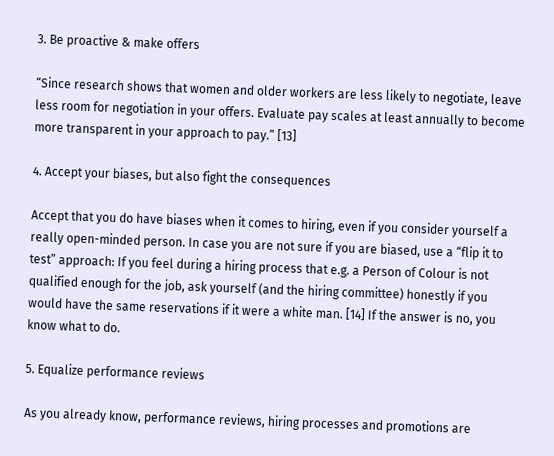3. Be proactive & make offers

“Since research shows that women and older workers are less likely to negotiate, leave less room for negotiation in your offers. Evaluate pay scales at least annually to become more transparent in your approach to pay.” [13]

4. Accept your biases, but also fight the consequences

Accept that you do have biases when it comes to hiring, even if you consider yourself a really open-minded person. In case you are not sure if you are biased, use a “flip it to test” approach: If you feel during a hiring process that e.g. a Person of Colour is not qualified enough for the job, ask yourself (and the hiring committee) honestly if you would have the same reservations if it were a white man. [14] If the answer is no, you know what to do.

5. Equalize performance reviews

As you already know, performance reviews, hiring processes and promotions are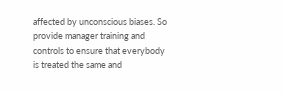affected by unconscious biases. So provide manager training and controls to ensure that everybody is treated the same and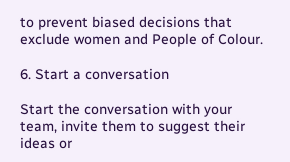to prevent biased decisions that exclude women and People of Colour.

6. Start a conversation

Start the conversation with your team, invite them to suggest their ideas or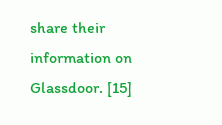share their information on Glassdoor. [15]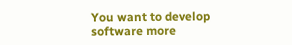You want to develop software more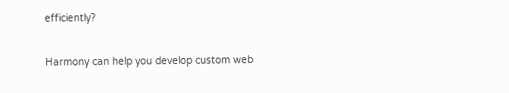efficiently?

Harmony can help you develop custom web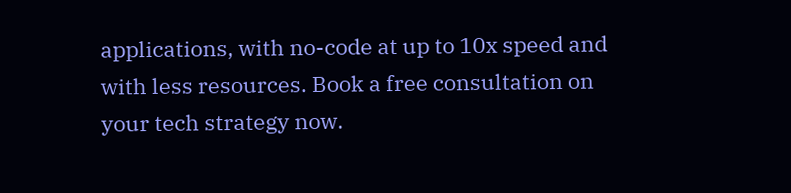applications, with no-code at up to 10x speed and with less resources. Book a free consultation on your tech strategy now.